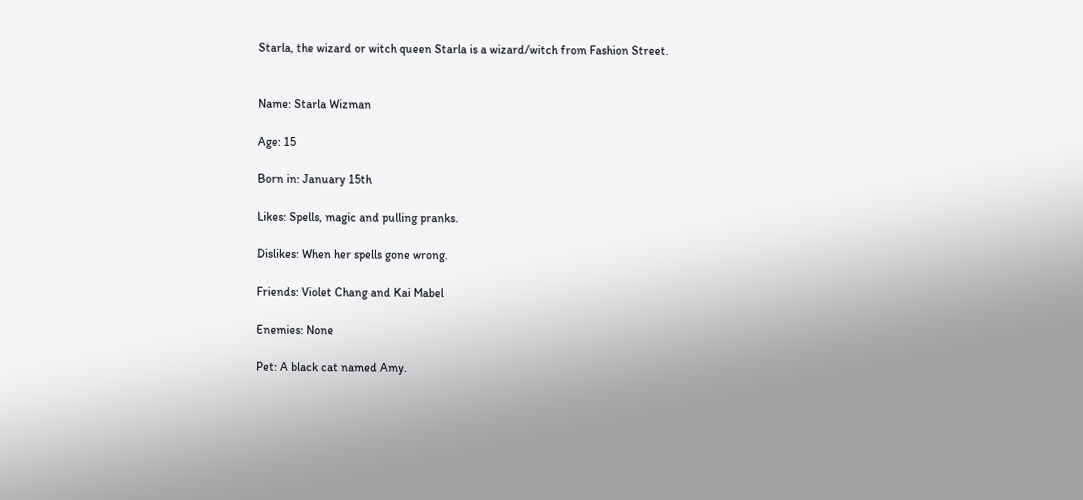Starla, the wizard or witch queen Starla is a wizard/witch from Fashion Street.


Name: Starla Wizman

Age: 15

Born in: January 15th

Likes: Spells, magic and pulling pranks.

Dislikes: When her spells gone wrong.

Friends: Violet Chang and Kai Mabel

Enemies: None

Pet: A black cat named Amy.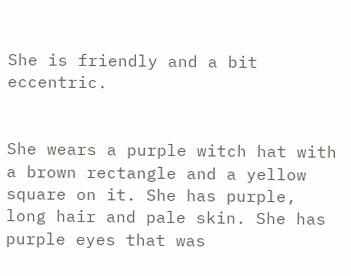She is friendly and a bit eccentric.


She wears a purple witch hat with a brown rectangle and a yellow square on it. She has purple, long hair and pale skin. She has purple eyes that was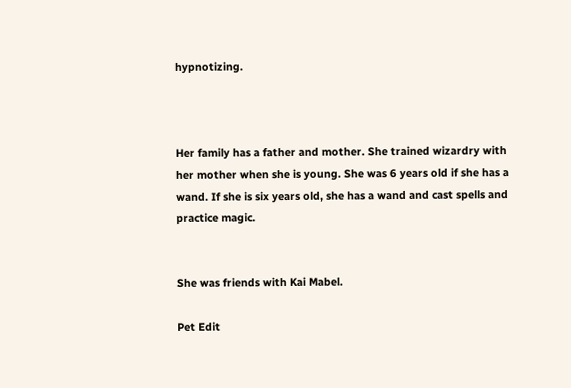hypnotizing.



Her family has a father and mother. She trained wizardry with her mother when she is young. She was 6 years old if she has a wand. If she is six years old, she has a wand and cast spells and practice magic.


She was friends with Kai Mabel.

Pet Edit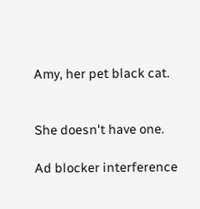Amy, her pet black cat.


She doesn't have one.

Ad blocker interference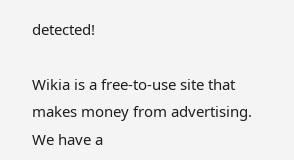detected!

Wikia is a free-to-use site that makes money from advertising. We have a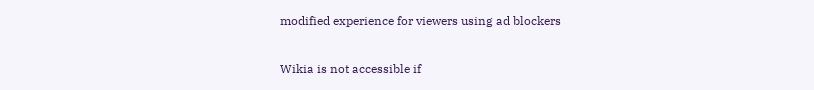modified experience for viewers using ad blockers

Wikia is not accessible if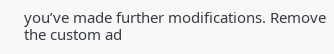you’ve made further modifications. Remove the custom ad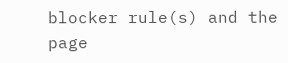blocker rule(s) and the page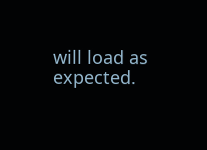will load as expected.